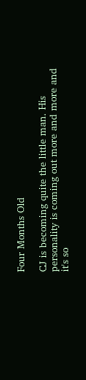Four Months Old

CJ is becoming quite the little man. His personality is coming out more and more and it's so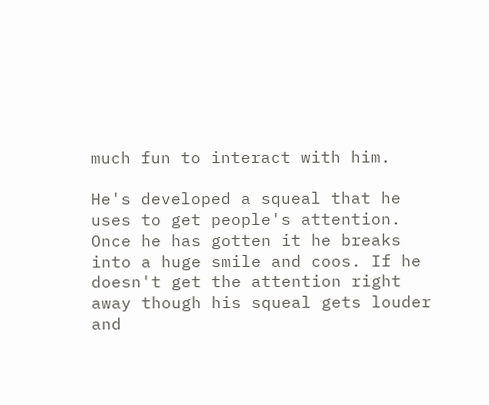much fun to interact with him.

He's developed a squeal that he uses to get people's attention. Once he has gotten it he breaks into a huge smile and coos. If he doesn't get the attention right away though his squeal gets louder and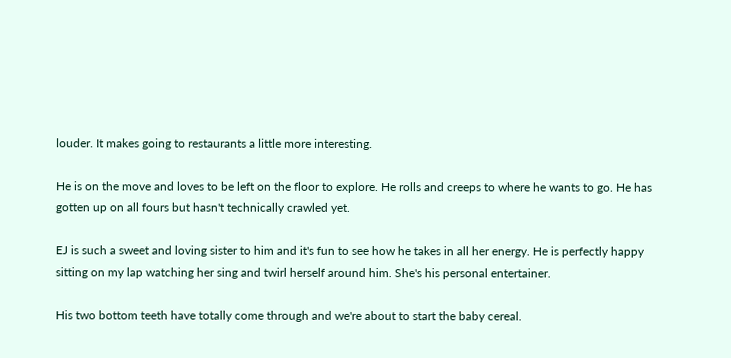louder. It makes going to restaurants a little more interesting.

He is on the move and loves to be left on the floor to explore. He rolls and creeps to where he wants to go. He has gotten up on all fours but hasn't technically crawled yet.

EJ is such a sweet and loving sister to him and it's fun to see how he takes in all her energy. He is perfectly happy sitting on my lap watching her sing and twirl herself around him. She's his personal entertainer.

His two bottom teeth have totally come through and we're about to start the baby cereal.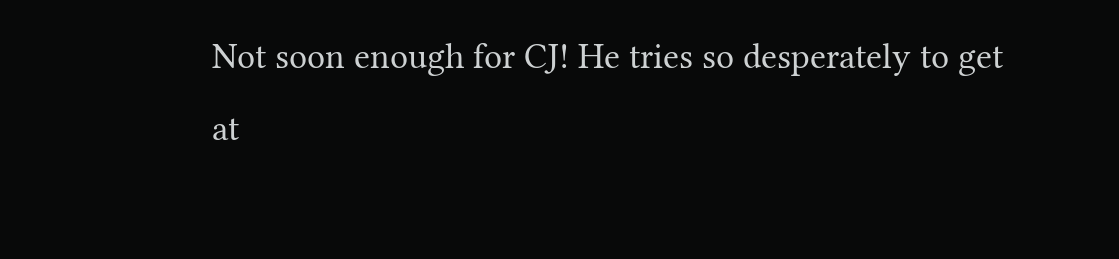Not soon enough for CJ! He tries so desperately to get at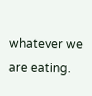whatever we are eating.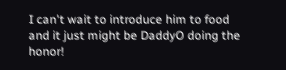I can't wait to introduce him to food and it just might be DaddyO doing the honor!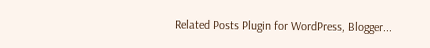Related Posts Plugin for WordPress, Blogger...